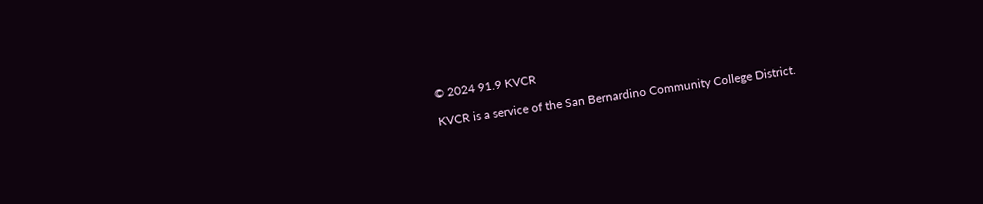© 2024 91.9 KVCR

KVCR is a service of the San Bernardino Community College District.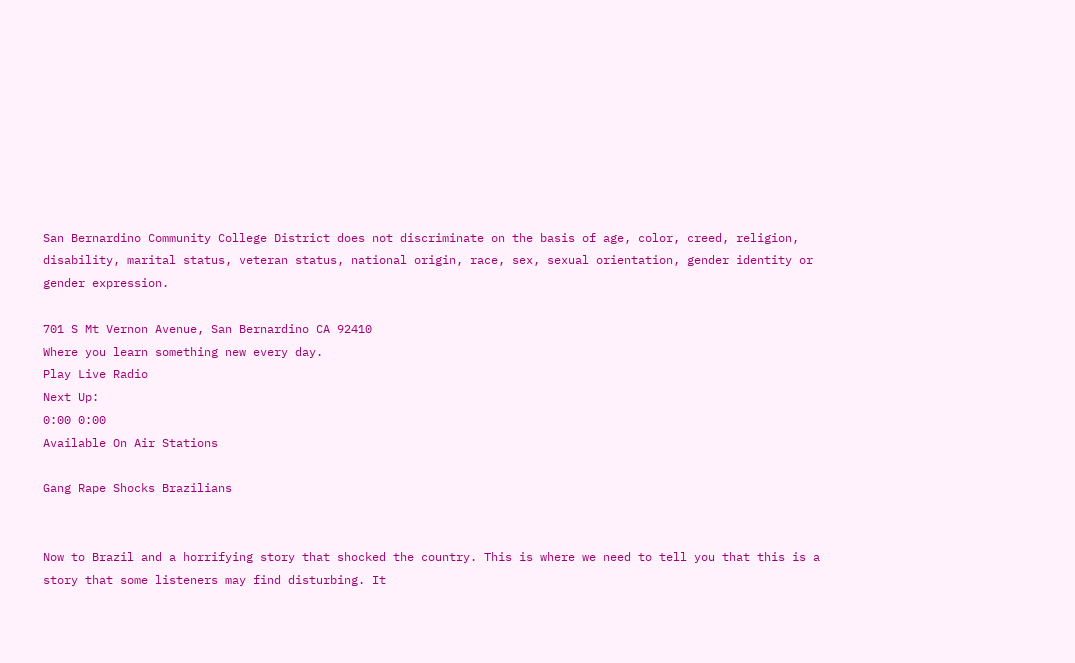San Bernardino Community College District does not discriminate on the basis of age, color, creed, religion, disability, marital status, veteran status, national origin, race, sex, sexual orientation, gender identity or gender expression.

701 S Mt Vernon Avenue, San Bernardino CA 92410
Where you learn something new every day.
Play Live Radio
Next Up:
0:00 0:00
Available On Air Stations

Gang Rape Shocks Brazilians


Now to Brazil and a horrifying story that shocked the country. This is where we need to tell you that this is a story that some listeners may find disturbing. It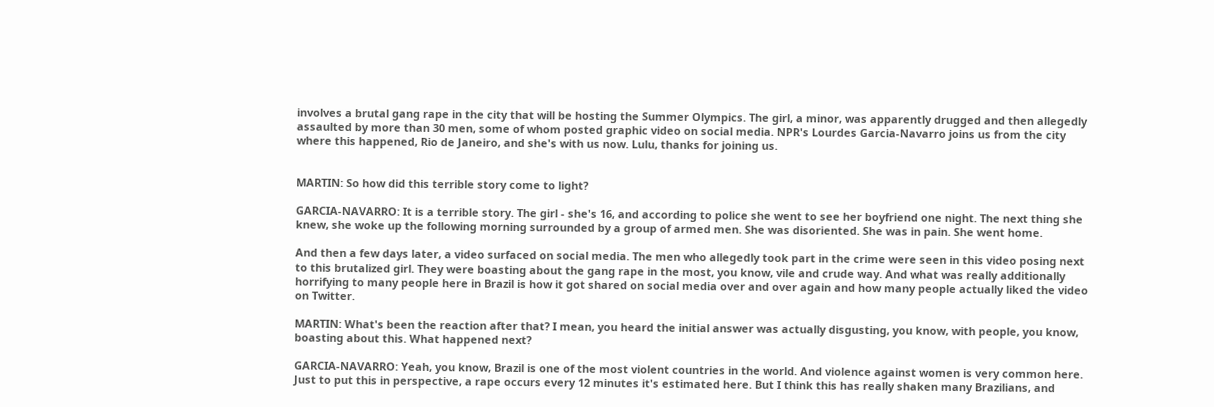involves a brutal gang rape in the city that will be hosting the Summer Olympics. The girl, a minor, was apparently drugged and then allegedly assaulted by more than 30 men, some of whom posted graphic video on social media. NPR's Lourdes Garcia-Navarro joins us from the city where this happened, Rio de Janeiro, and she's with us now. Lulu, thanks for joining us.


MARTIN: So how did this terrible story come to light?

GARCIA-NAVARRO: It is a terrible story. The girl - she's 16, and according to police she went to see her boyfriend one night. The next thing she knew, she woke up the following morning surrounded by a group of armed men. She was disoriented. She was in pain. She went home.

And then a few days later, a video surfaced on social media. The men who allegedly took part in the crime were seen in this video posing next to this brutalized girl. They were boasting about the gang rape in the most, you know, vile and crude way. And what was really additionally horrifying to many people here in Brazil is how it got shared on social media over and over again and how many people actually liked the video on Twitter.

MARTIN: What's been the reaction after that? I mean, you heard the initial answer was actually disgusting, you know, with people, you know, boasting about this. What happened next?

GARCIA-NAVARRO: Yeah, you know, Brazil is one of the most violent countries in the world. And violence against women is very common here. Just to put this in perspective, a rape occurs every 12 minutes it's estimated here. But I think this has really shaken many Brazilians, and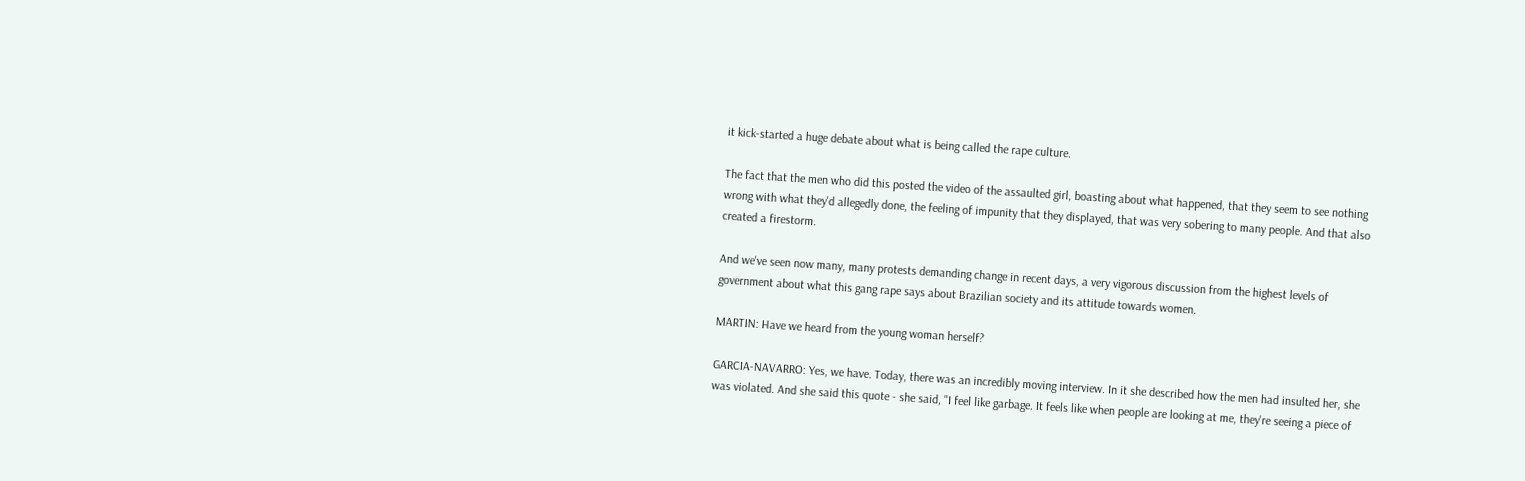it kick-started a huge debate about what is being called the rape culture.

The fact that the men who did this posted the video of the assaulted girl, boasting about what happened, that they seem to see nothing wrong with what they'd allegedly done, the feeling of impunity that they displayed, that was very sobering to many people. And that also created a firestorm.

And we've seen now many, many protests demanding change in recent days, a very vigorous discussion from the highest levels of government about what this gang rape says about Brazilian society and its attitude towards women.

MARTIN: Have we heard from the young woman herself?

GARCIA-NAVARRO: Yes, we have. Today, there was an incredibly moving interview. In it she described how the men had insulted her, she was violated. And she said this quote - she said, "I feel like garbage. It feels like when people are looking at me, they're seeing a piece of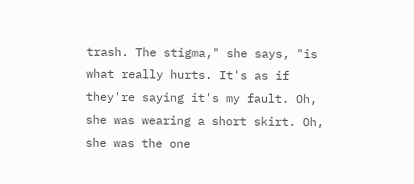trash. The stigma," she says, "is what really hurts. It's as if they're saying it's my fault. Oh, she was wearing a short skirt. Oh, she was the one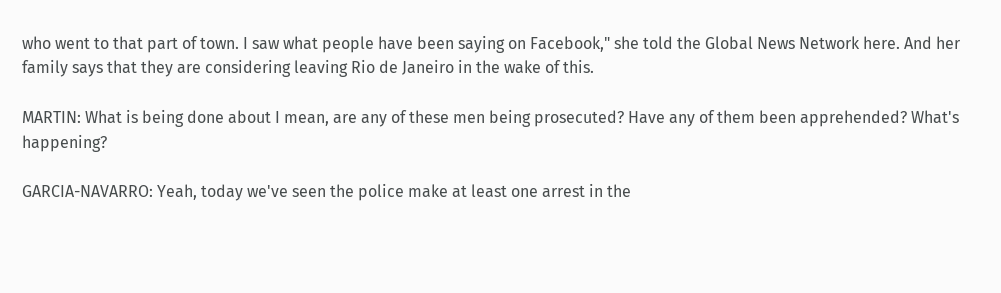who went to that part of town. I saw what people have been saying on Facebook," she told the Global News Network here. And her family says that they are considering leaving Rio de Janeiro in the wake of this.

MARTIN: What is being done about I mean, are any of these men being prosecuted? Have any of them been apprehended? What's happening?

GARCIA-NAVARRO: Yeah, today we've seen the police make at least one arrest in the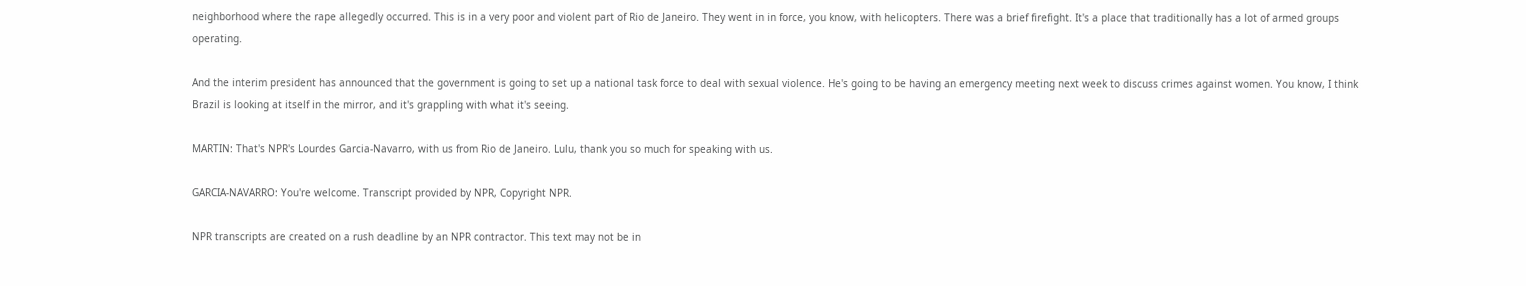neighborhood where the rape allegedly occurred. This is in a very poor and violent part of Rio de Janeiro. They went in in force, you know, with helicopters. There was a brief firefight. It's a place that traditionally has a lot of armed groups operating.

And the interim president has announced that the government is going to set up a national task force to deal with sexual violence. He's going to be having an emergency meeting next week to discuss crimes against women. You know, I think Brazil is looking at itself in the mirror, and it's grappling with what it's seeing.

MARTIN: That's NPR's Lourdes Garcia-Navarro, with us from Rio de Janeiro. Lulu, thank you so much for speaking with us.

GARCIA-NAVARRO: You're welcome. Transcript provided by NPR, Copyright NPR.

NPR transcripts are created on a rush deadline by an NPR contractor. This text may not be in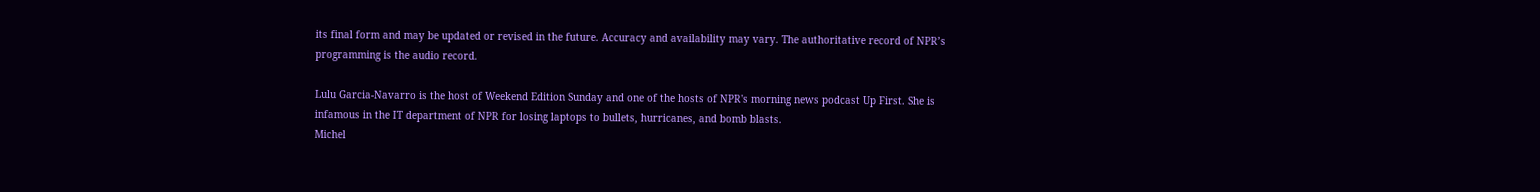its final form and may be updated or revised in the future. Accuracy and availability may vary. The authoritative record of NPR’s programming is the audio record.

Lulu Garcia-Navarro is the host of Weekend Edition Sunday and one of the hosts of NPR's morning news podcast Up First. She is infamous in the IT department of NPR for losing laptops to bullets, hurricanes, and bomb blasts.
Michel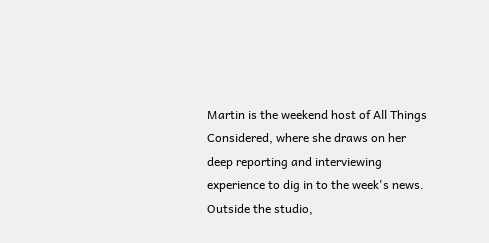Martin is the weekend host of All Things Considered, where she draws on her deep reporting and interviewing experience to dig in to the week's news. Outside the studio,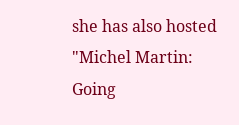she has also hosted "Michel Martin: Going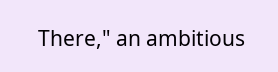There," an ambitious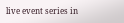live event series in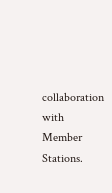collaboration with Member Stations.